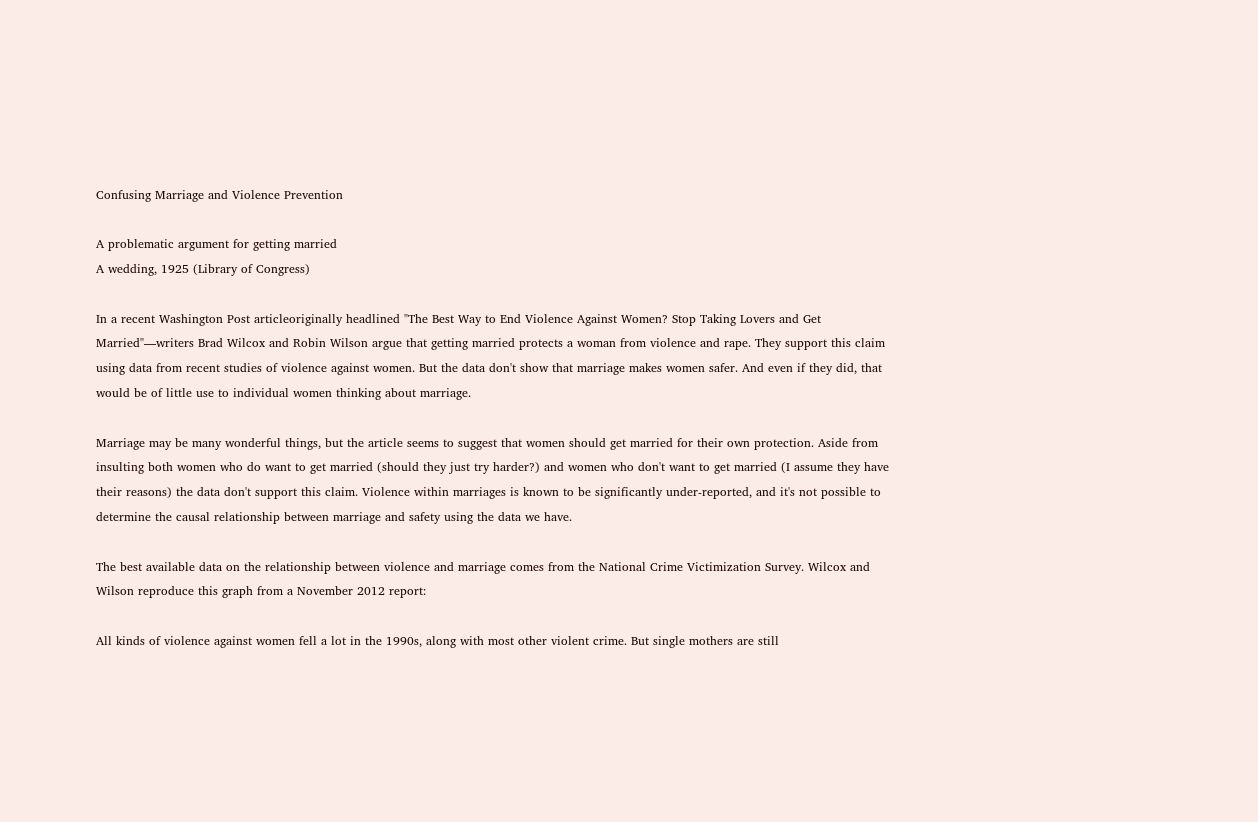Confusing Marriage and Violence Prevention

A problematic argument for getting married
A wedding, 1925 (Library of Congress)

In a recent Washington Post articleoriginally headlined "The Best Way to End Violence Against Women? Stop Taking Lovers and Get Married"—writers Brad Wilcox and Robin Wilson argue that getting married protects a woman from violence and rape. They support this claim using data from recent studies of violence against women. But the data don't show that marriage makes women safer. And even if they did, that would be of little use to individual women thinking about marriage.

Marriage may be many wonderful things, but the article seems to suggest that women should get married for their own protection. Aside from insulting both women who do want to get married (should they just try harder?) and women who don't want to get married (I assume they have their reasons) the data don't support this claim. Violence within marriages is known to be significantly under-reported, and it's not possible to determine the causal relationship between marriage and safety using the data we have.

The best available data on the relationship between violence and marriage comes from the National Crime Victimization Survey. Wilcox and Wilson reproduce this graph from a November 2012 report:

All kinds of violence against women fell a lot in the 1990s, along with most other violent crime. But single mothers are still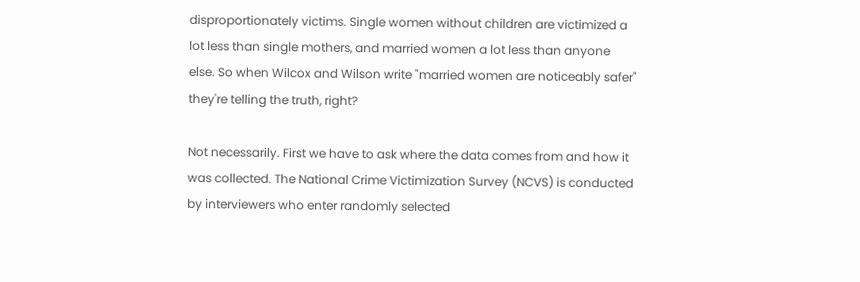disproportionately victims. Single women without children are victimized a lot less than single mothers, and married women a lot less than anyone else. So when Wilcox and Wilson write "married women are noticeably safer" they're telling the truth, right?

Not necessarily. First we have to ask where the data comes from and how it was collected. The National Crime Victimization Survey (NCVS) is conducted by interviewers who enter randomly selected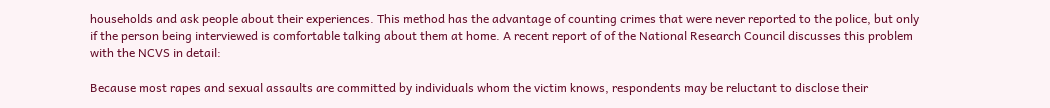households and ask people about their experiences. This method has the advantage of counting crimes that were never reported to the police, but only if the person being interviewed is comfortable talking about them at home. A recent report of of the National Research Council discusses this problem with the NCVS in detail:

Because most rapes and sexual assaults are committed by individuals whom the victim knows, respondents may be reluctant to disclose their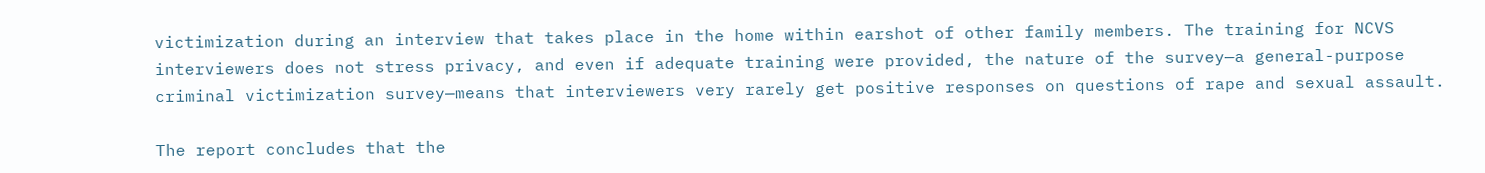victimization during an interview that takes place in the home within earshot of other family members. The training for NCVS interviewers does not stress privacy, and even if adequate training were provided, the nature of the survey—a general-purpose criminal victimization survey—means that interviewers very rarely get positive responses on questions of rape and sexual assault.

The report concludes that the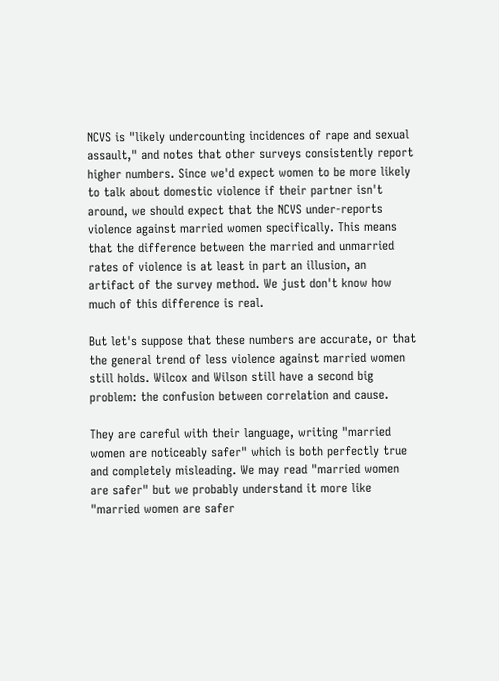NCVS is "likely undercounting incidences of rape and sexual assault," and notes that other surveys consistently report higher numbers. Since we'd expect women to be more likely to talk about domestic violence if their partner isn't around, we should expect that the NCVS under-reports violence against married women specifically. This means that the difference between the married and unmarried rates of violence is at least in part an illusion, an artifact of the survey method. We just don't know how much of this difference is real.

But let's suppose that these numbers are accurate, or that the general trend of less violence against married women still holds. Wilcox and Wilson still have a second big problem: the confusion between correlation and cause.

They are careful with their language, writing "married women are noticeably safer" which is both perfectly true and completely misleading. We may read "married women are safer" but we probably understand it more like "married women are safer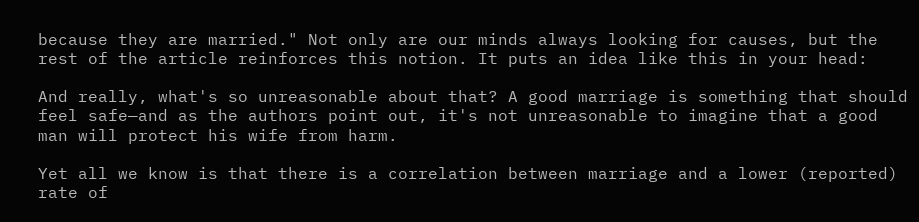because they are married." Not only are our minds always looking for causes, but the rest of the article reinforces this notion. It puts an idea like this in your head:

And really, what's so unreasonable about that? A good marriage is something that should feel safe—and as the authors point out, it's not unreasonable to imagine that a good man will protect his wife from harm.

Yet all we know is that there is a correlation between marriage and a lower (reported) rate of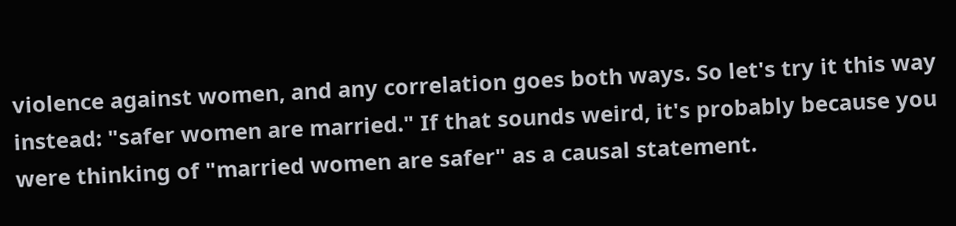violence against women, and any correlation goes both ways. So let's try it this way instead: "safer women are married." If that sounds weird, it's probably because you were thinking of "married women are safer" as a causal statement.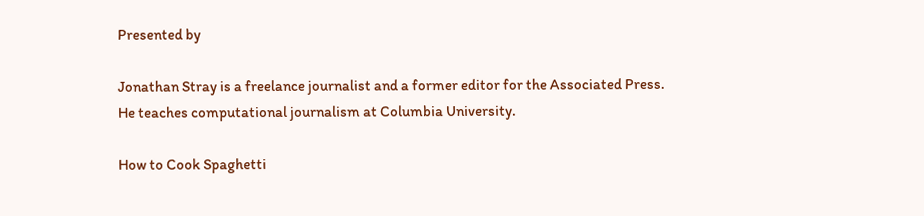Presented by

Jonathan Stray is a freelance journalist and a former editor for the Associated Press. He teaches computational journalism at Columbia University.

How to Cook Spaghetti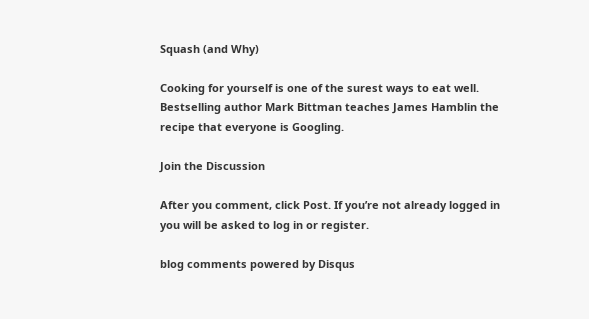Squash (and Why)

Cooking for yourself is one of the surest ways to eat well. Bestselling author Mark Bittman teaches James Hamblin the recipe that everyone is Googling.

Join the Discussion

After you comment, click Post. If you’re not already logged in you will be asked to log in or register.

blog comments powered by Disqus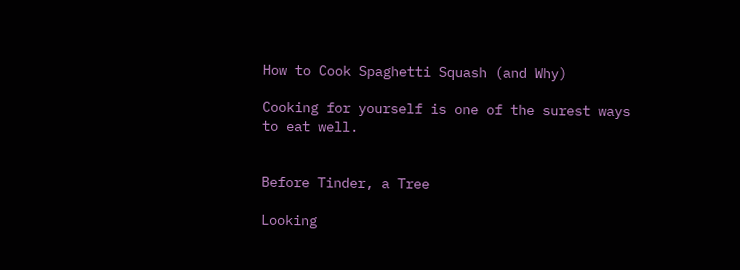How to Cook Spaghetti Squash (and Why)

Cooking for yourself is one of the surest ways to eat well.


Before Tinder, a Tree

Looking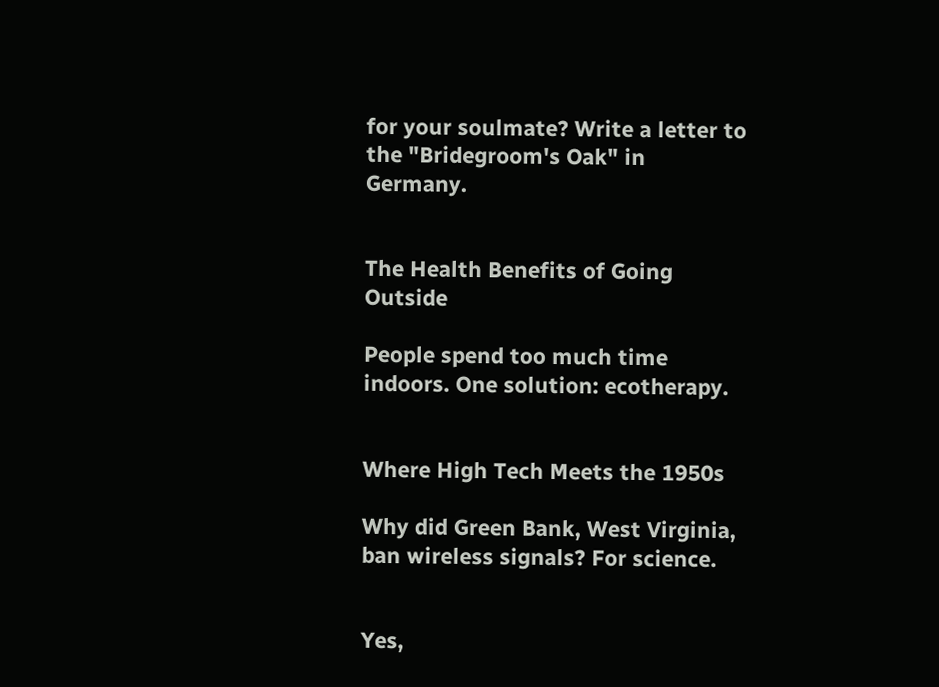for your soulmate? Write a letter to the "Bridegroom's Oak" in Germany.


The Health Benefits of Going Outside

People spend too much time indoors. One solution: ecotherapy.


Where High Tech Meets the 1950s

Why did Green Bank, West Virginia, ban wireless signals? For science.


Yes,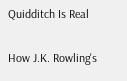Quidditch Is Real

How J.K. Rowling's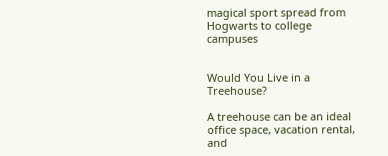magical sport spread from Hogwarts to college campuses


Would You Live in a Treehouse?

A treehouse can be an ideal office space, vacation rental, and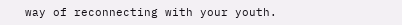way of reconnecting with your youth.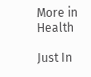More in Health

Just In